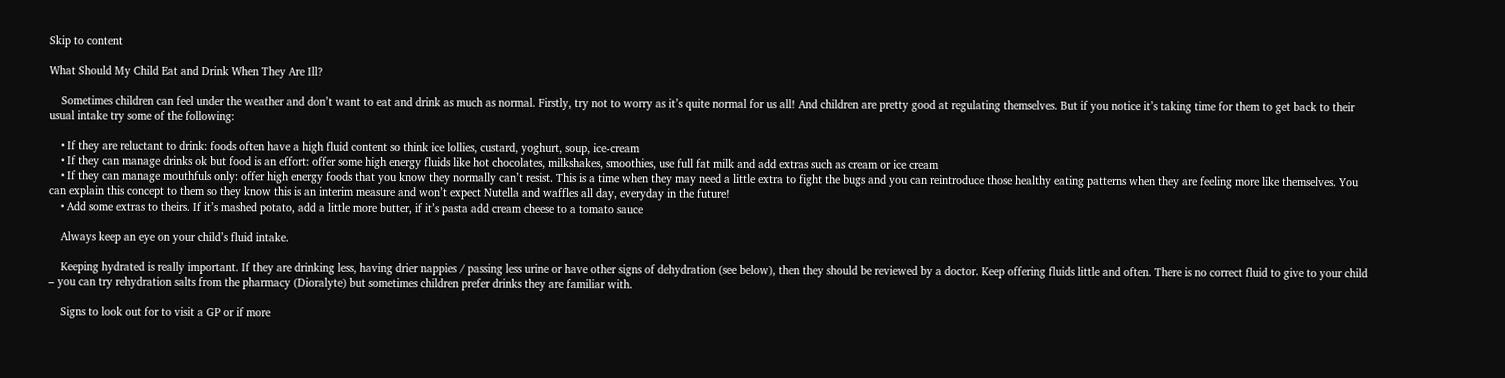Skip to content

What Should My Child Eat and Drink When They Are Ill?

    Sometimes children can feel under the weather and don’t want to eat and drink as much as normal. Firstly, try not to worry as it’s quite normal for us all! And children are pretty good at regulating themselves. But if you notice it’s taking time for them to get back to their usual intake try some of the following:

    • If they are reluctant to drink: foods often have a high fluid content so think ice lollies, custard, yoghurt, soup, ice-cream
    • If they can manage drinks ok but food is an effort: offer some high energy fluids like hot chocolates, milkshakes, smoothies, use full fat milk and add extras such as cream or ice cream
    • If they can manage mouthfuls only: offer high energy foods that you know they normally can’t resist. This is a time when they may need a little extra to fight the bugs and you can reintroduce those healthy eating patterns when they are feeling more like themselves. You can explain this concept to them so they know this is an interim measure and won’t expect Nutella and waffles all day, everyday in the future!
    • Add some extras to theirs. If it’s mashed potato, add a little more butter, if it’s pasta add cream cheese to a tomato sauce

    Always keep an eye on your child’s fluid intake.

    Keeping hydrated is really important. If they are drinking less, having drier nappies / passing less urine or have other signs of dehydration (see below), then they should be reviewed by a doctor. Keep offering fluids little and often. There is no correct fluid to give to your child – you can try rehydration salts from the pharmacy (Dioralyte) but sometimes children prefer drinks they are familiar with.

    Signs to look out for to visit a GP or if more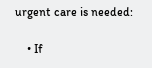urgent care is needed:

    • If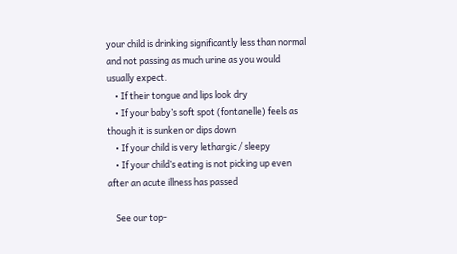your child is drinking significantly less than normal and not passing as much urine as you would usually expect.
    • If their tongue and lips look dry
    • If your baby’s soft spot (fontanelle) feels as though it is sunken or dips down
    • If your child is very lethargic / sleepy
    • If your child’s eating is not picking up even after an acute illness has passed

    See our top-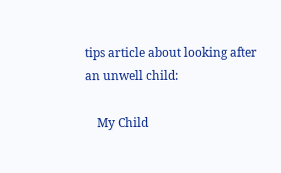tips article about looking after an unwell child:

    My Child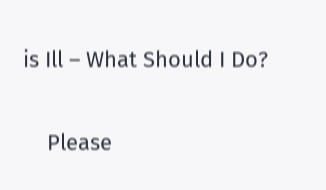is Ill – What Should I Do?

    Please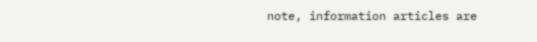note, information articles are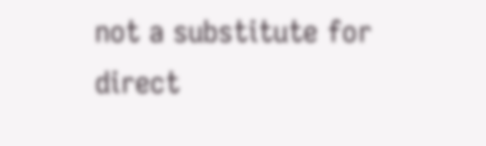not a substitute for direct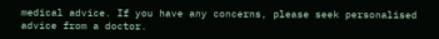medical advice. If you have any concerns, please seek personalised advice from a doctor.